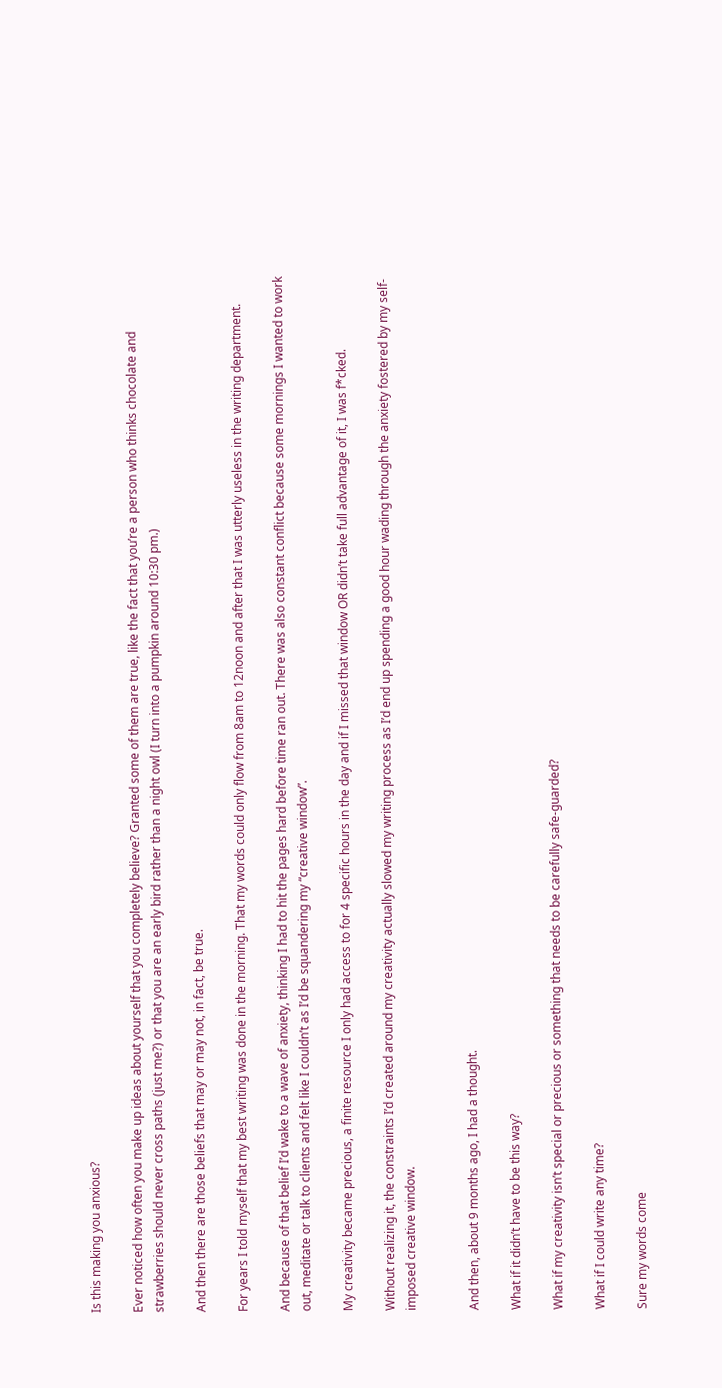Is this making you anxious?

Ever noticed how often you make up ideas about yourself that you completely believe? Granted some of them are true, like the fact that you’re a person who thinks chocolate and strawberries should never cross paths (just me?) or that you are an early bird rather than a night owl (I turn into a pumpkin around 10:30 pm.)

And then there are those beliefs that may or may not, in fact, be true.

For years I told myself that my best writing was done in the morning. That my words could only flow from 8am to 12noon and after that I was utterly useless in the writing department.

And because of that belief I’d wake to a wave of anxiety, thinking I had to hit the pages hard before time ran out. There was also constant conflict because some mornings I wanted to work out, meditate or talk to clients and felt like I couldn’t as I’d be squandering my “creative window”.

My creativity became precious, a finite resource I only had access to for 4 specific hours in the day and if I missed that window OR didn’t take full advantage of it, I was f*cked.

Without realizing it, the constraints I’d created around my creativity actually slowed my writing process as I’d end up spending a good hour wading through the anxiety fostered by my self-imposed creative window.


And then, about 9 months ago, I had a thought.

What if it didn’t have to be this way?

What if my creativity isn’t special or precious or something that needs to be carefully safe-guarded?

What if I could write any time?

Sure my words come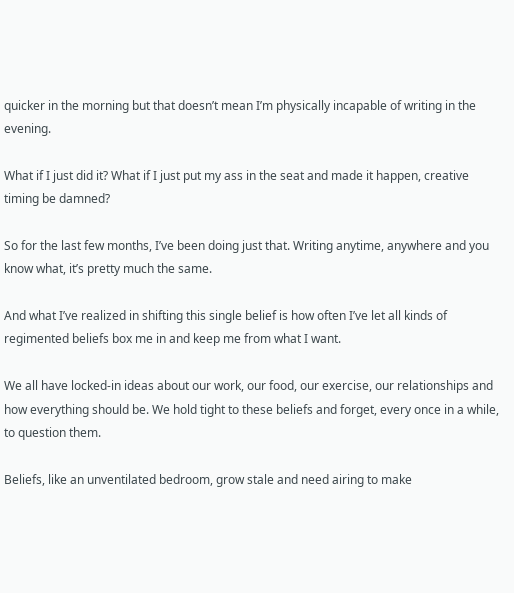quicker in the morning but that doesn’t mean I’m physically incapable of writing in the evening.

What if I just did it? What if I just put my ass in the seat and made it happen, creative timing be damned?

So for the last few months, I’ve been doing just that. Writing anytime, anywhere and you know what, it’s pretty much the same.

And what I’ve realized in shifting this single belief is how often I’ve let all kinds of regimented beliefs box me in and keep me from what I want.

We all have locked-in ideas about our work, our food, our exercise, our relationships and how everything should be. We hold tight to these beliefs and forget, every once in a while, to question them.

Beliefs, like an unventilated bedroom, grow stale and need airing to make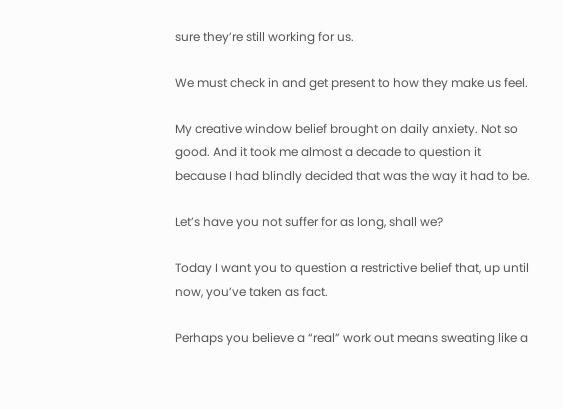sure they’re still working for us.

We must check in and get present to how they make us feel.

My creative window belief brought on daily anxiety. Not so good. And it took me almost a decade to question it because I had blindly decided that was the way it had to be.

Let’s have you not suffer for as long, shall we?

Today I want you to question a restrictive belief that, up until now, you’ve taken as fact.

Perhaps you believe a “real” work out means sweating like a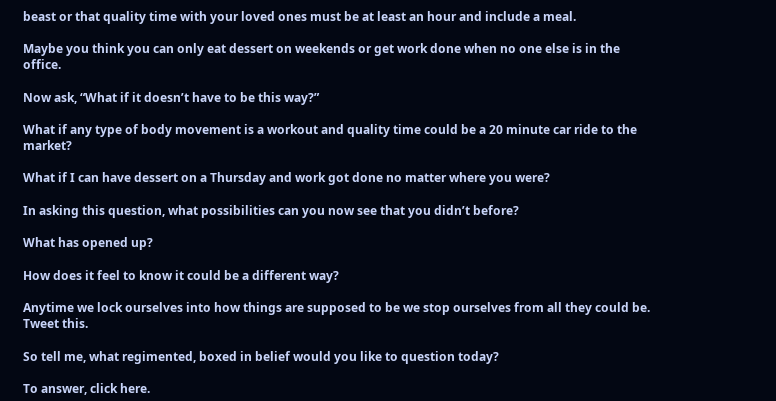beast or that quality time with your loved ones must be at least an hour and include a meal.

Maybe you think you can only eat dessert on weekends or get work done when no one else is in the office.

Now ask, “What if it doesn’t have to be this way?”

What if any type of body movement is a workout and quality time could be a 20 minute car ride to the market?

What if I can have dessert on a Thursday and work got done no matter where you were?

In asking this question, what possibilities can you now see that you didn’t before?

What has opened up?

How does it feel to know it could be a different way?

Anytime we lock ourselves into how things are supposed to be we stop ourselves from all they could be. Tweet this.

So tell me, what regimented, boxed in belief would you like to question today?

To answer, click here.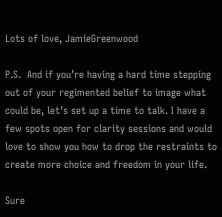Lots of love, JamieGreenwood

P.S.  And if you’re having a hard time stepping out of your regimented belief to image what could be, let’s set up a time to talk. I have a few spots open for clarity sessions and would love to show you how to drop the restraints to create more choice and freedom in your life.

Sure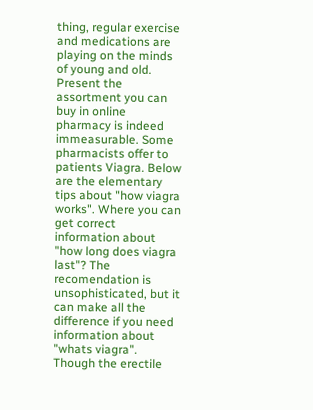thing, regular exercise and medications are playing on the minds of young and old. Present the assortment you can buy in online pharmacy is indeed immeasurable. Some pharmacists offer to patients Viagra. Below are the elementary tips about "how viagra works". Where you can get correct information about "how long does viagra last"? The recomendation is unsophisticated, but it can make all the difference if you need information about "whats viagra". Though the erectile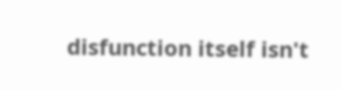disfunction itself isn't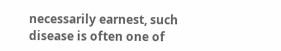necessarily earnest, such disease is often one of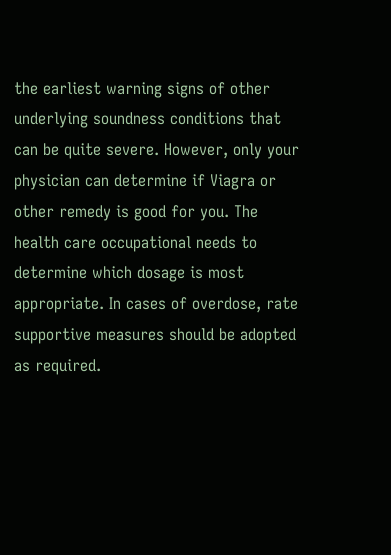the earliest warning signs of other underlying soundness conditions that can be quite severe. However, only your physician can determine if Viagra or other remedy is good for you. The health care occupational needs to determine which dosage is most appropriate. In cases of overdose, rate supportive measures should be adopted as required.